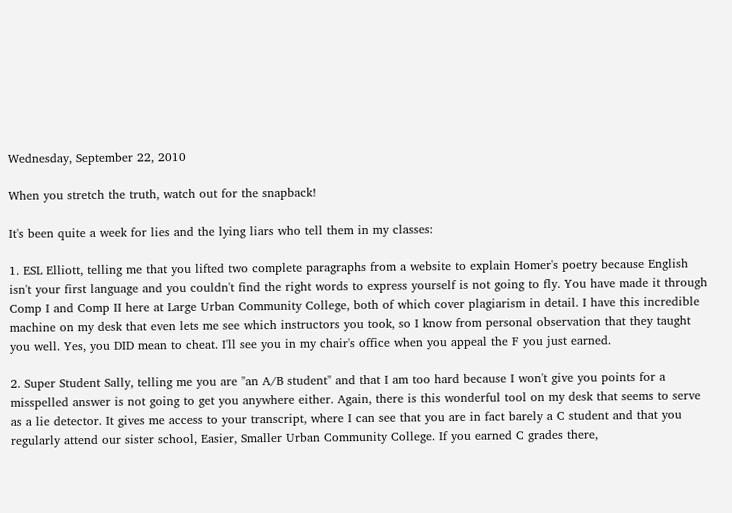Wednesday, September 22, 2010

When you stretch the truth, watch out for the snapback!

It's been quite a week for lies and the lying liars who tell them in my classes:

1. ESL Elliott, telling me that you lifted two complete paragraphs from a website to explain Homer's poetry because English isn't your first language and you couldn't find the right words to express yourself is not going to fly. You have made it through Comp I and Comp II here at Large Urban Community College, both of which cover plagiarism in detail. I have this incredible machine on my desk that even lets me see which instructors you took, so I know from personal observation that they taught you well. Yes, you DID mean to cheat. I'll see you in my chair's office when you appeal the F you just earned.

2. Super Student Sally, telling me you are "an A/B student" and that I am too hard because I won't give you points for a misspelled answer is not going to get you anywhere either. Again, there is this wonderful tool on my desk that seems to serve as a lie detector. It gives me access to your transcript, where I can see that you are in fact barely a C student and that you regularly attend our sister school, Easier, Smaller Urban Community College. If you earned C grades there,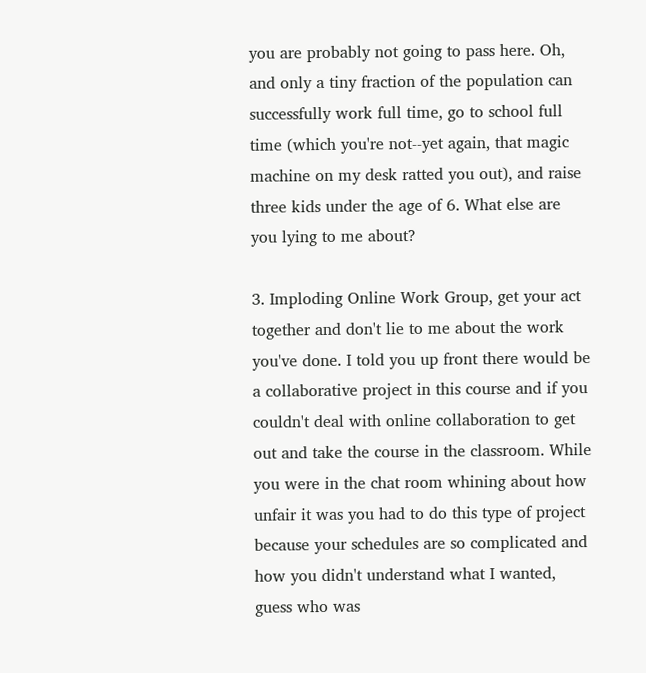you are probably not going to pass here. Oh, and only a tiny fraction of the population can successfully work full time, go to school full time (which you're not--yet again, that magic machine on my desk ratted you out), and raise three kids under the age of 6. What else are you lying to me about?

3. Imploding Online Work Group, get your act together and don't lie to me about the work you've done. I told you up front there would be a collaborative project in this course and if you couldn't deal with online collaboration to get out and take the course in the classroom. While you were in the chat room whining about how unfair it was you had to do this type of project because your schedules are so complicated and how you didn't understand what I wanted, guess who was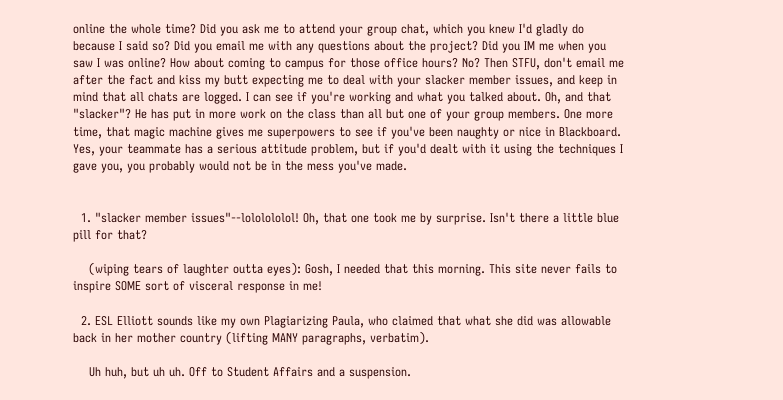online the whole time? Did you ask me to attend your group chat, which you knew I'd gladly do because I said so? Did you email me with any questions about the project? Did you IM me when you saw I was online? How about coming to campus for those office hours? No? Then STFU, don't email me after the fact and kiss my butt expecting me to deal with your slacker member issues, and keep in mind that all chats are logged. I can see if you're working and what you talked about. Oh, and that "slacker"? He has put in more work on the class than all but one of your group members. One more time, that magic machine gives me superpowers to see if you've been naughty or nice in Blackboard. Yes, your teammate has a serious attitude problem, but if you'd dealt with it using the techniques I gave you, you probably would not be in the mess you've made.


  1. "slacker member issues"--lololololol! Oh, that one took me by surprise. Isn't there a little blue pill for that?

    (wiping tears of laughter outta eyes): Gosh, I needed that this morning. This site never fails to inspire SOME sort of visceral response in me!

  2. ESL Elliott sounds like my own Plagiarizing Paula, who claimed that what she did was allowable back in her mother country (lifting MANY paragraphs, verbatim).

    Uh huh, but uh uh. Off to Student Affairs and a suspension.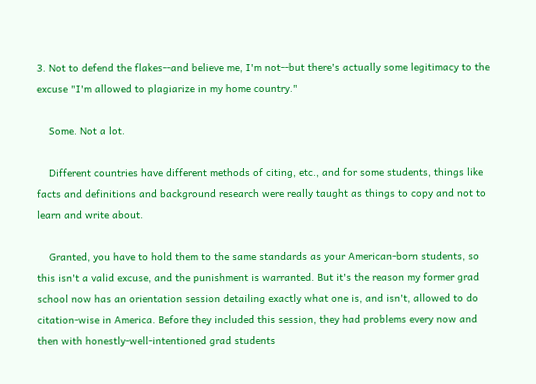3. Not to defend the flakes--and believe me, I'm not--but there's actually some legitimacy to the excuse "I'm allowed to plagiarize in my home country."

    Some. Not a lot.

    Different countries have different methods of citing, etc., and for some students, things like facts and definitions and background research were really taught as things to copy and not to learn and write about.

    Granted, you have to hold them to the same standards as your American-born students, so this isn't a valid excuse, and the punishment is warranted. But it's the reason my former grad school now has an orientation session detailing exactly what one is, and isn't, allowed to do citation-wise in America. Before they included this session, they had problems every now and then with honestly-well-intentioned grad students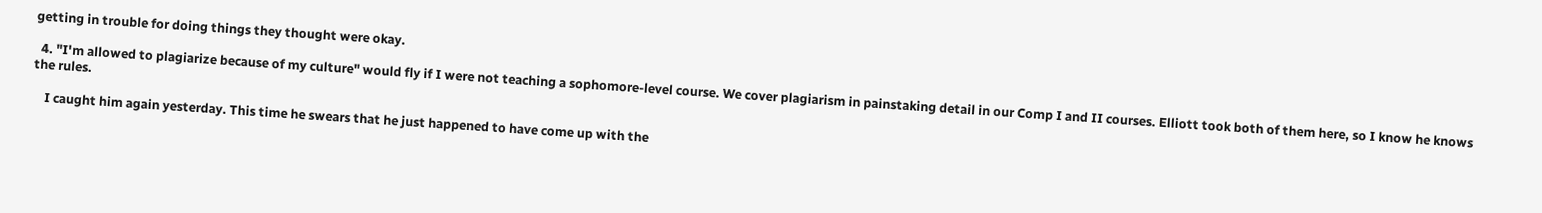getting in trouble for doing things they thought were okay.

  4. "I'm allowed to plagiarize because of my culture" would fly if I were not teaching a sophomore-level course. We cover plagiarism in painstaking detail in our Comp I and II courses. Elliott took both of them here, so I know he knows the rules.

    I caught him again yesterday. This time he swears that he just happened to have come up with the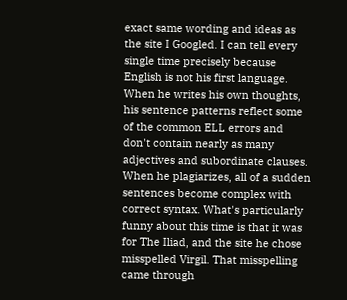exact same wording and ideas as the site I Googled. I can tell every single time precisely because English is not his first language. When he writes his own thoughts, his sentence patterns reflect some of the common ELL errors and don't contain nearly as many adjectives and subordinate clauses. When he plagiarizes, all of a sudden sentences become complex with correct syntax. What's particularly funny about this time is that it was for The Iliad, and the site he chose misspelled Virgil. That misspelling came through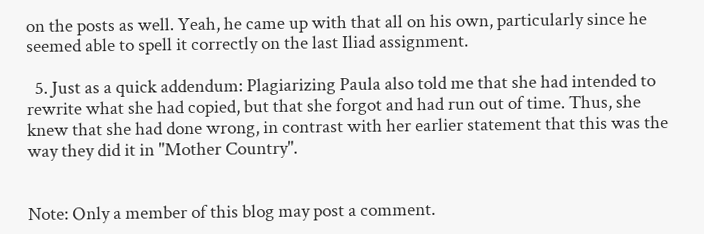on the posts as well. Yeah, he came up with that all on his own, particularly since he seemed able to spell it correctly on the last Iliad assignment.

  5. Just as a quick addendum: Plagiarizing Paula also told me that she had intended to rewrite what she had copied, but that she forgot and had run out of time. Thus, she knew that she had done wrong, in contrast with her earlier statement that this was the way they did it in "Mother Country".


Note: Only a member of this blog may post a comment.